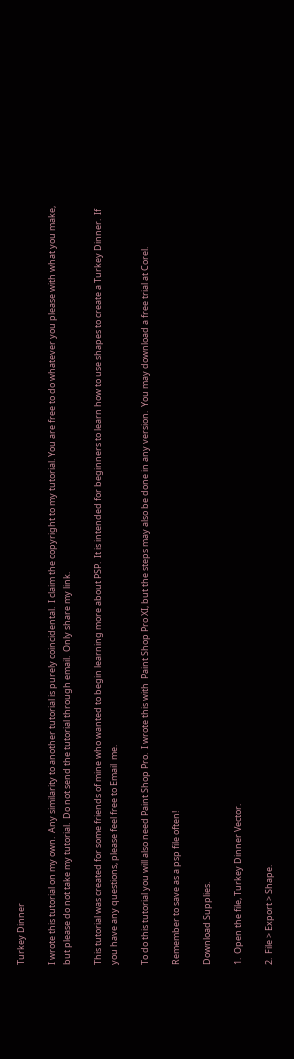Turkey Dinner

I wrote this tutorial on my own.  Any similarity to another tutorial is purely coincidental.  I claim the copyright to my tutorial. You are free to do whatever you please with what you make, but please do not take my tutorial.  Do not send the tutorial through email.  Only share my link.

This tutorial was created for some friends of mine who wanted to begin learning more about PSP.  It is intended for beginners to learn how to use shapes to create a Turkey Dinner.  If you have any questions, please feel free to Email  me.

To do this tutorial you will also need Paint Shop Pro.  I wrote this with  Paint Shop Pro XI, but the steps may also be done in any version.  You may download a free trial at Corel.

Remember to save as a psp file often!

Download Supplies.

1.  Open the file, Turkey Dinner Vector.

2.  File > Export > Shape.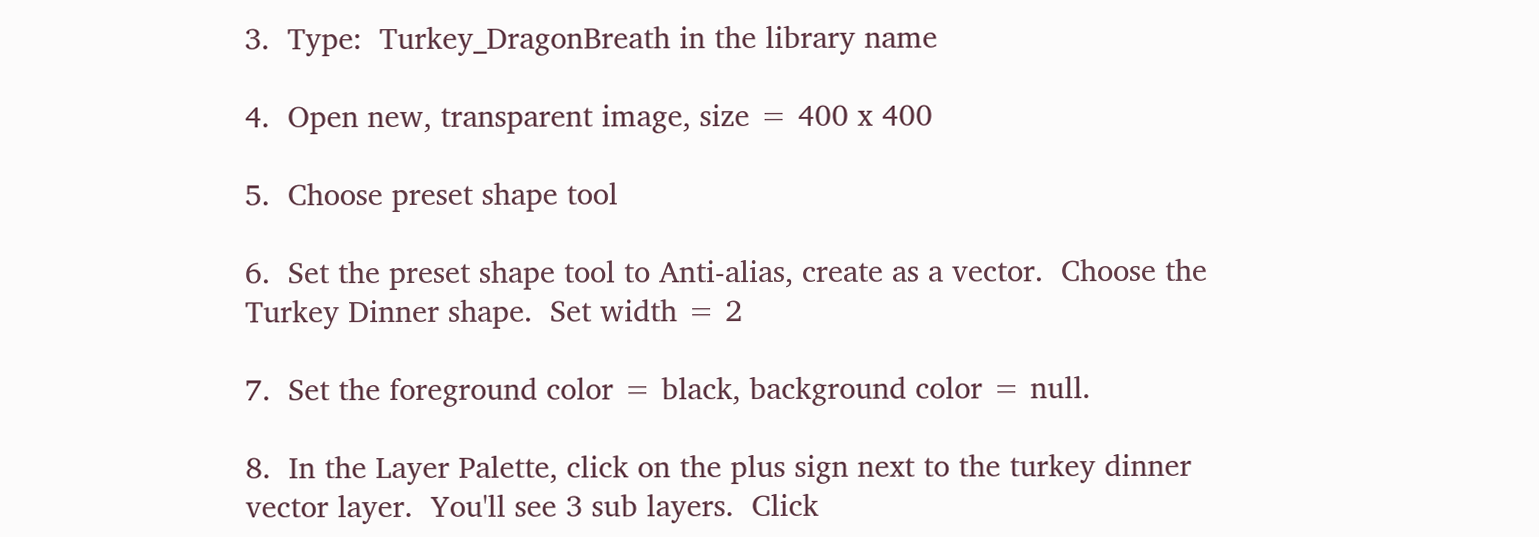3.  Type:  Turkey_DragonBreath in the library name

4.  Open new, transparent image, size = 400 x 400

5.  Choose preset shape tool

6.  Set the preset shape tool to Anti-alias, create as a vector.  Choose the Turkey Dinner shape.  Set width = 2

7.  Set the foreground color = black, background color = null.

8.  In the Layer Palette, click on the plus sign next to the turkey dinner vector layer.  You'll see 3 sub layers.  Click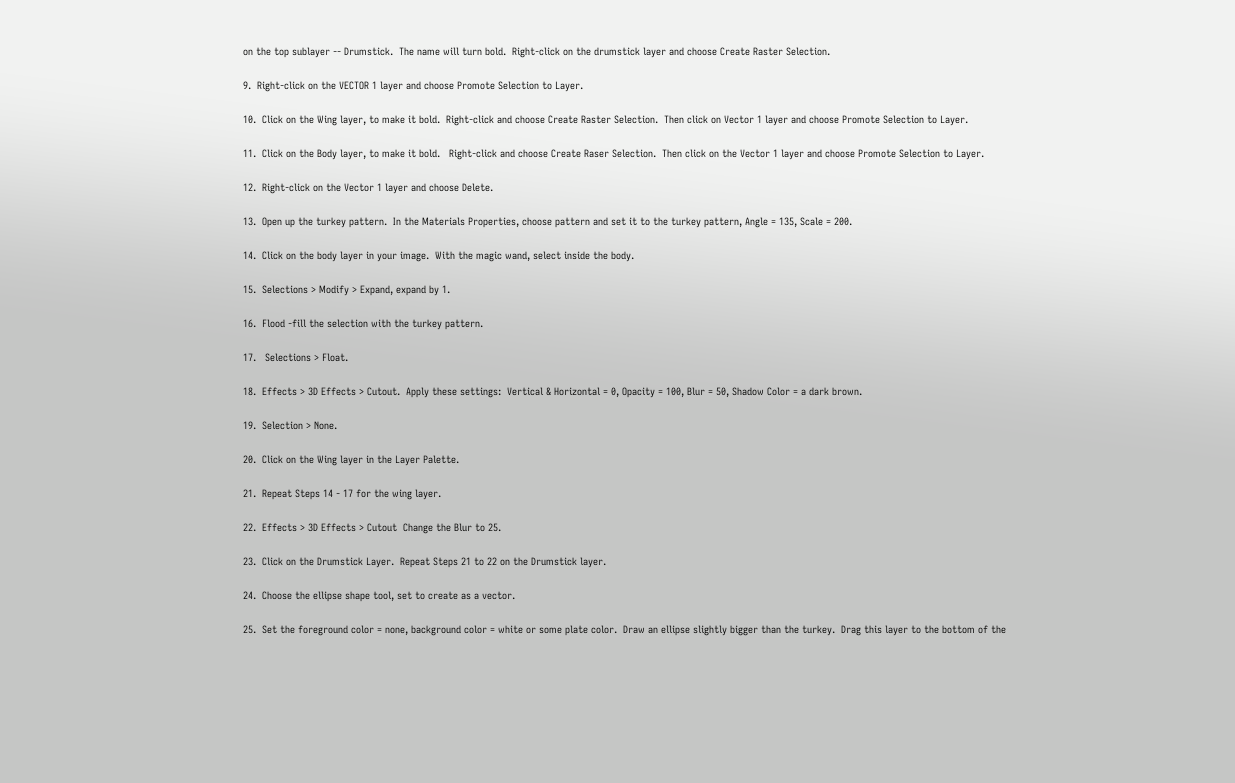on the top sublayer -- Drumstick.  The name will turn bold.  Right-click on the drumstick layer and choose Create Raster Selection.

9.  Right-click on the VECTOR 1 layer and choose Promote Selection to Layer.

10.  Click on the Wing layer, to make it bold.  Right-click and choose Create Raster Selection.  Then click on Vector 1 layer and choose Promote Selection to Layer.

11.  Click on the Body layer, to make it bold.   Right-click and choose Create Raser Selection.  Then click on the Vector 1 layer and choose Promote Selection to Layer.

12.  Right-click on the Vector 1 layer and choose Delete.

13.  Open up the turkey pattern.  In the Materials Properties, choose pattern and set it to the turkey pattern, Angle = 135, Scale = 200.

14.  Click on the body layer in your image.  With the magic wand, select inside the body.

15.  Selections > Modify > Expand, expand by 1.

16.  Flood -fill the selection with the turkey pattern.

17.   Selections > Float.

18.  Effects > 3D Effects > Cutout.  Apply these settings:  Vertical & Horizontal = 0, Opacity = 100, Blur = 50, Shadow Color = a dark brown.

19.  Selection > None.

20.  Click on the Wing layer in the Layer Palette.

21.  Repeat Steps 14 - 17 for the wing layer.

22.  Effects > 3D Effects > Cutout  Change the Blur to 25.

23.  Click on the Drumstick Layer.  Repeat Steps 21 to 22 on the Drumstick layer.

24.  Choose the ellipse shape tool, set to create as a vector.

25.  Set the foreground color = none, background color = white or some plate color.  Draw an ellipse slightly bigger than the turkey.  Drag this layer to the bottom of the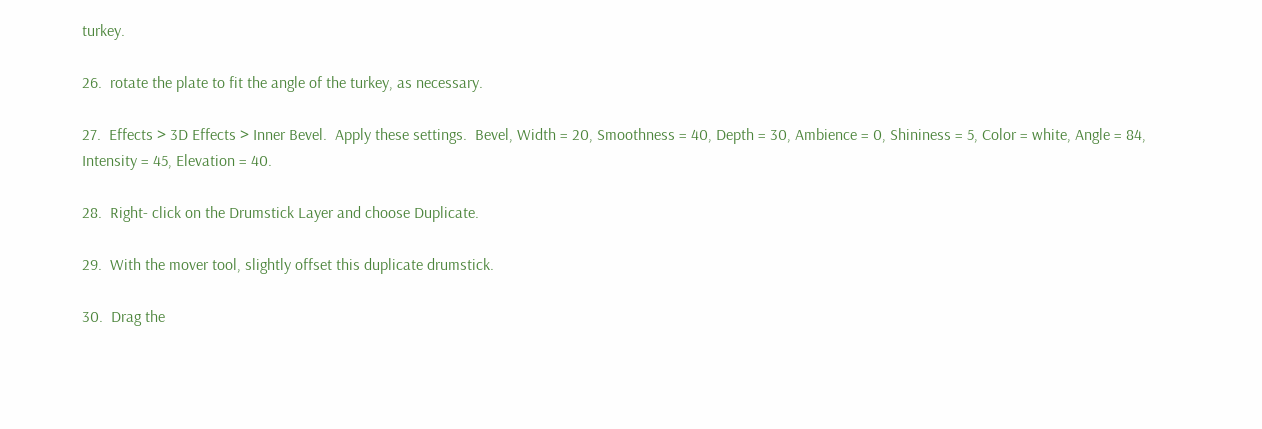turkey.

26.  rotate the plate to fit the angle of the turkey, as necessary.

27.  Effects > 3D Effects > Inner Bevel.  Apply these settings.  Bevel, Width = 20, Smoothness = 40, Depth = 30, Ambience = 0, Shininess = 5, Color = white, Angle = 84, Intensity = 45, Elevation = 40.

28.  Right- click on the Drumstick Layer and choose Duplicate.

29.  With the mover tool, slightly offset this duplicate drumstick.

30.  Drag the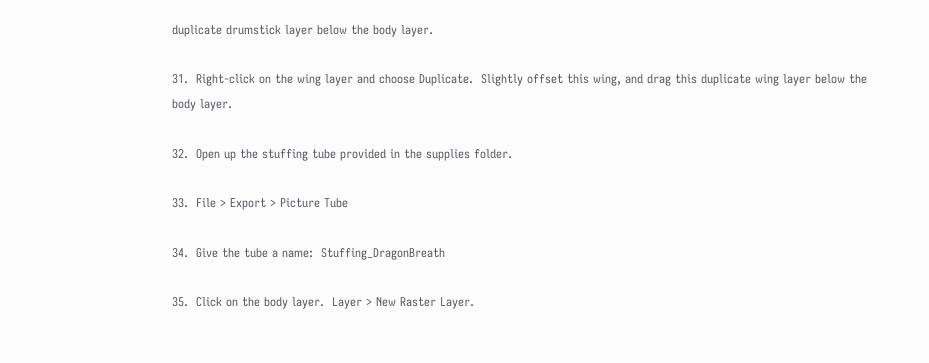duplicate drumstick layer below the body layer.

31.  Right-click on the wing layer and choose Duplicate.  Slightly offset this wing, and drag this duplicate wing layer below the body layer.

32.  Open up the stuffing tube provided in the supplies folder.

33.  File > Export > Picture Tube

34.  Give the tube a name:  Stuffing_DragonBreath

35.  Click on the body layer.  Layer > New Raster Layer.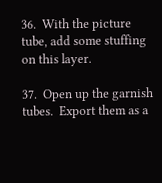36.  With the picture tube, add some stuffing on this layer.

37.  Open up the garnish tubes.  Export them as a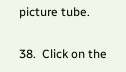picture tube.

38.  Click on the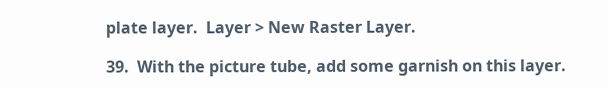plate layer.  Layer > New Raster Layer.

39.  With the picture tube, add some garnish on this layer.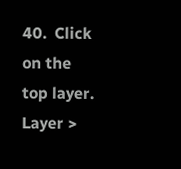40.  Click on the top layer.  Layer >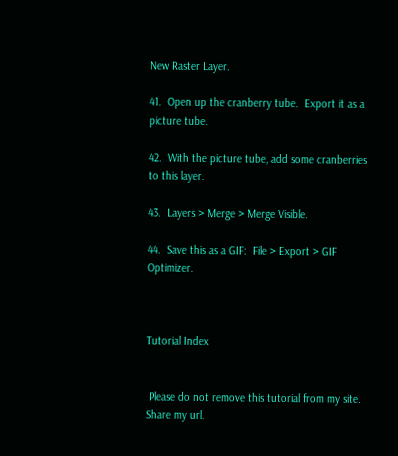New Raster Layer.

41.  Open up the cranberry tube.  Export it as a picture tube.

42.  With the picture tube, add some cranberries to this layer.

43.  Layers > Merge > Merge Visible.

44.  Save this as a GIF:  File > Export > GIF Optimizer.



Tutorial Index


 Please do not remove this tutorial from my site.  Share my url.